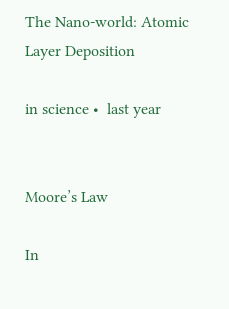The Nano-world: Atomic Layer Deposition

in science •  last year


Moore’s Law

In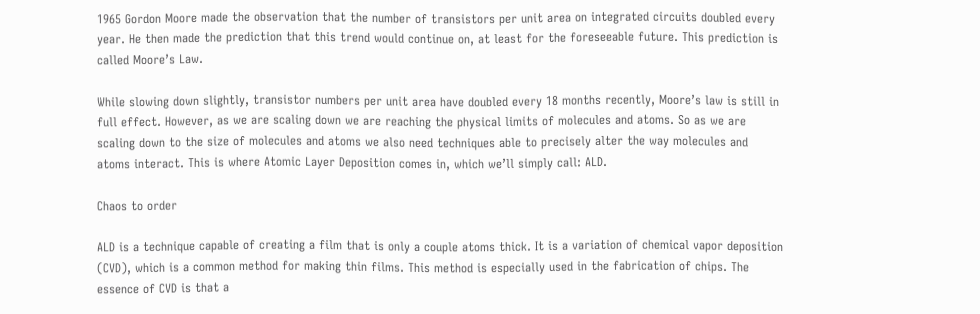1965 Gordon Moore made the observation that the number of transistors per unit area on integrated circuits doubled every year. He then made the prediction that this trend would continue on, at least for the foreseeable future. This prediction is called Moore’s Law.

While slowing down slightly, transistor numbers per unit area have doubled every 18 months recently, Moore’s law is still in full effect. However, as we are scaling down we are reaching the physical limits of molecules and atoms. So as we are scaling down to the size of molecules and atoms we also need techniques able to precisely alter the way molecules and atoms interact. This is where Atomic Layer Deposition comes in, which we’ll simply call: ALD.

Chaos to order

ALD is a technique capable of creating a film that is only a couple atoms thick. It is a variation of chemical vapor deposition (CVD), which is a common method for making thin films. This method is especially used in the fabrication of chips. The essence of CVD is that a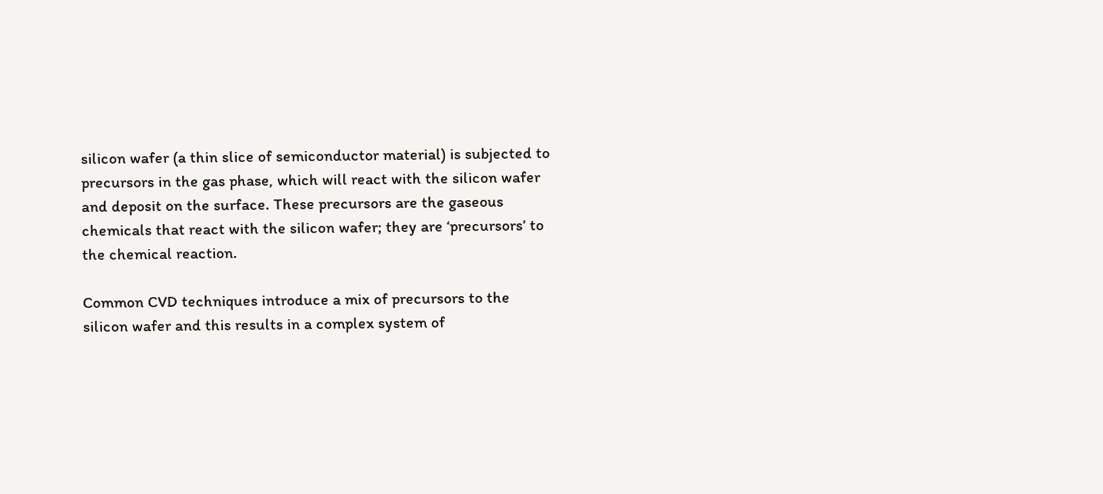silicon wafer (a thin slice of semiconductor material) is subjected to precursors in the gas phase, which will react with the silicon wafer and deposit on the surface. These precursors are the gaseous chemicals that react with the silicon wafer; they are ‘precursors’ to the chemical reaction.

Common CVD techniques introduce a mix of precursors to the silicon wafer and this results in a complex system of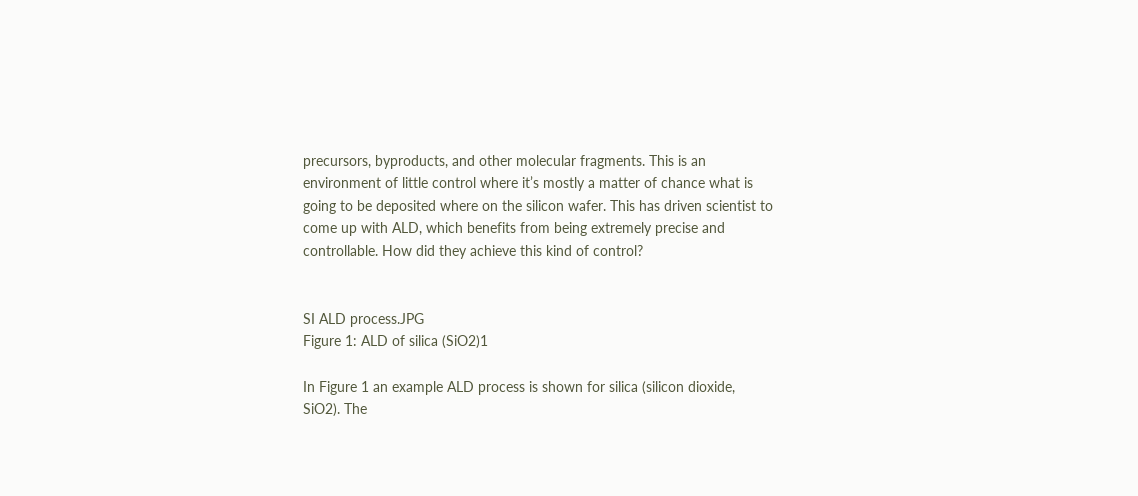precursors, byproducts, and other molecular fragments. This is an environment of little control where it’s mostly a matter of chance what is going to be deposited where on the silicon wafer. This has driven scientist to come up with ALD, which benefits from being extremely precise and controllable. How did they achieve this kind of control?


SI ALD process.JPG
Figure 1: ALD of silica (SiO2)1

In Figure 1 an example ALD process is shown for silica (silicon dioxide, SiO2). The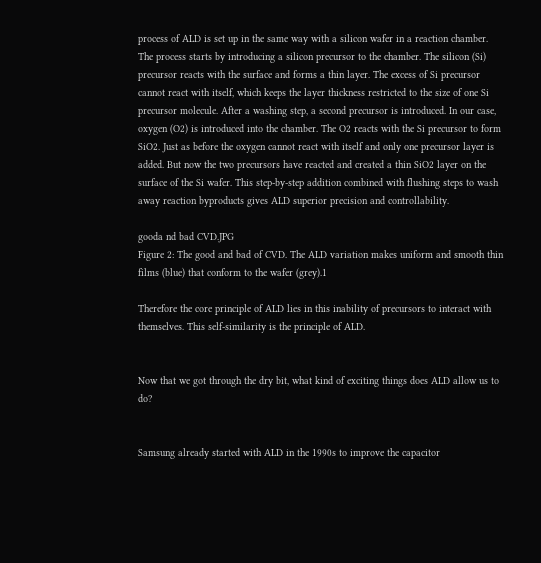process of ALD is set up in the same way with a silicon wafer in a reaction chamber. The process starts by introducing a silicon precursor to the chamber. The silicon (Si) precursor reacts with the surface and forms a thin layer. The excess of Si precursor cannot react with itself, which keeps the layer thickness restricted to the size of one Si precursor molecule. After a washing step, a second precursor is introduced. In our case, oxygen (O2) is introduced into the chamber. The O2 reacts with the Si precursor to form SiO2. Just as before the oxygen cannot react with itself and only one precursor layer is added. But now the two precursors have reacted and created a thin SiO2 layer on the surface of the Si wafer. This step-by-step addition combined with flushing steps to wash away reaction byproducts gives ALD superior precision and controllability.

gooda nd bad CVD.JPG
Figure 2: The good and bad of CVD. The ALD variation makes uniform and smooth thin films (blue) that conform to the wafer (grey).1

Therefore the core principle of ALD lies in this inability of precursors to interact with themselves. This self-similarity is the principle of ALD.


Now that we got through the dry bit, what kind of exciting things does ALD allow us to do?


Samsung already started with ALD in the 1990s to improve the capacitor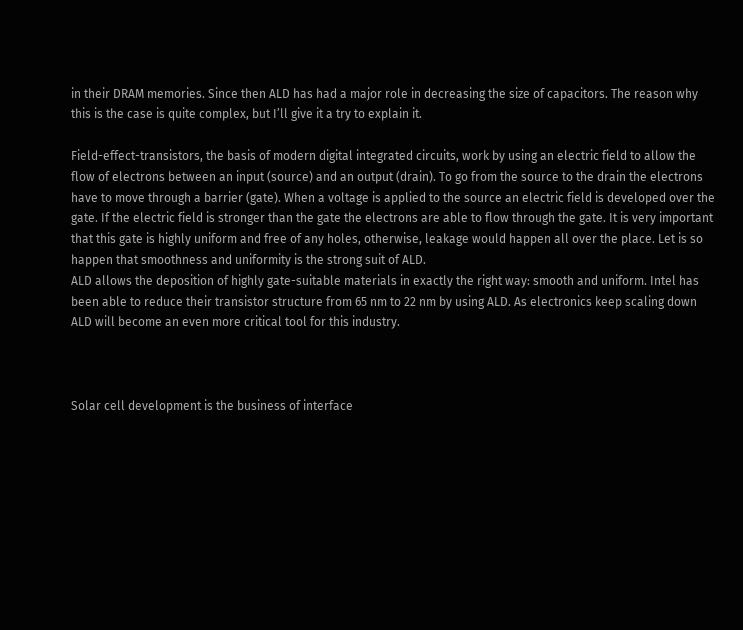in their DRAM memories. Since then ALD has had a major role in decreasing the size of capacitors. The reason why this is the case is quite complex, but I’ll give it a try to explain it.

Field-effect-transistors, the basis of modern digital integrated circuits, work by using an electric field to allow the flow of electrons between an input (source) and an output (drain). To go from the source to the drain the electrons have to move through a barrier (gate). When a voltage is applied to the source an electric field is developed over the gate. If the electric field is stronger than the gate the electrons are able to flow through the gate. It is very important that this gate is highly uniform and free of any holes, otherwise, leakage would happen all over the place. Let is so happen that smoothness and uniformity is the strong suit of ALD.
ALD allows the deposition of highly gate-suitable materials in exactly the right way: smooth and uniform. Intel has been able to reduce their transistor structure from 65 nm to 22 nm by using ALD. As electronics keep scaling down ALD will become an even more critical tool for this industry.



Solar cell development is the business of interface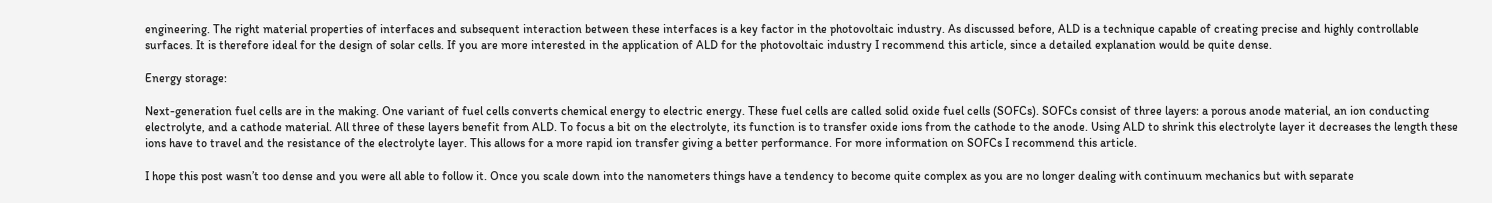engineering. The right material properties of interfaces and subsequent interaction between these interfaces is a key factor in the photovoltaic industry. As discussed before, ALD is a technique capable of creating precise and highly controllable surfaces. It is therefore ideal for the design of solar cells. If you are more interested in the application of ALD for the photovoltaic industry I recommend this article, since a detailed explanation would be quite dense.

Energy storage:

Next-generation fuel cells are in the making. One variant of fuel cells converts chemical energy to electric energy. These fuel cells are called solid oxide fuel cells (SOFCs). SOFCs consist of three layers: a porous anode material, an ion conducting electrolyte, and a cathode material. All three of these layers benefit from ALD. To focus a bit on the electrolyte, its function is to transfer oxide ions from the cathode to the anode. Using ALD to shrink this electrolyte layer it decreases the length these ions have to travel and the resistance of the electrolyte layer. This allows for a more rapid ion transfer giving a better performance. For more information on SOFCs I recommend this article.

I hope this post wasn’t too dense and you were all able to follow it. Once you scale down into the nanometers things have a tendency to become quite complex as you are no longer dealing with continuum mechanics but with separate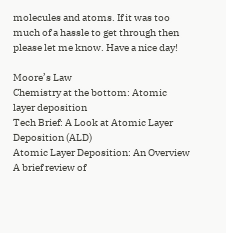molecules and atoms. If it was too much of a hassle to get through then please let me know. Have a nice day!

Moore’s Law
Chemistry at the bottom: Atomic layer deposition
Tech Brief: A Look at Atomic Layer Deposition (ALD)
Atomic Layer Deposition: An Overview
A brief review of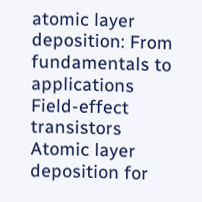atomic layer deposition: From fundamentals to applications
Field-effect transistors
Atomic layer deposition for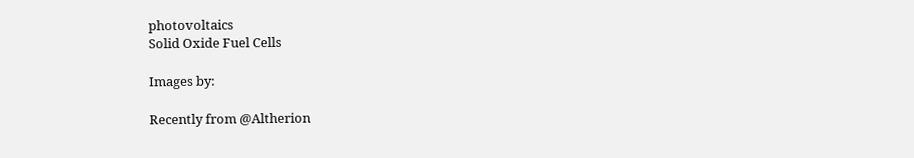photovoltaics
Solid Oxide Fuel Cells

Images by:

Recently from @Altherion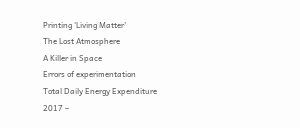Printing ‘Living Matter’
The Lost Atmosphere
A Killer in Space
Errors of experimentation
Total Daily Energy Expenditure
2017 –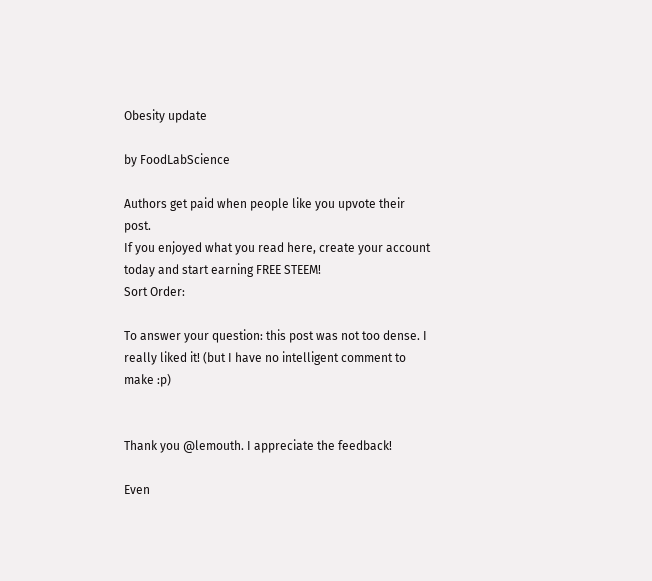Obesity update

by FoodLabScience

Authors get paid when people like you upvote their post.
If you enjoyed what you read here, create your account today and start earning FREE STEEM!
Sort Order:

To answer your question: this post was not too dense. I really liked it! (but I have no intelligent comment to make :p)


Thank you @lemouth. I appreciate the feedback!

Even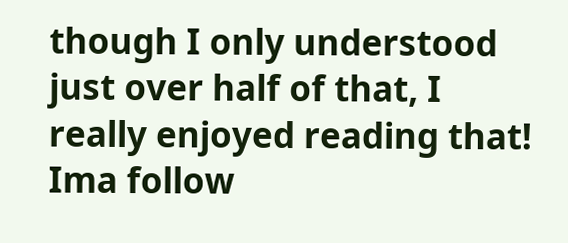though I only understood just over half of that, I really enjoyed reading that! Ima follow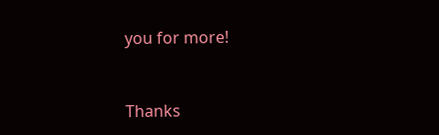you for more!


Thanks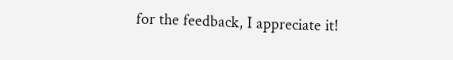for the feedback, I appreciate it!